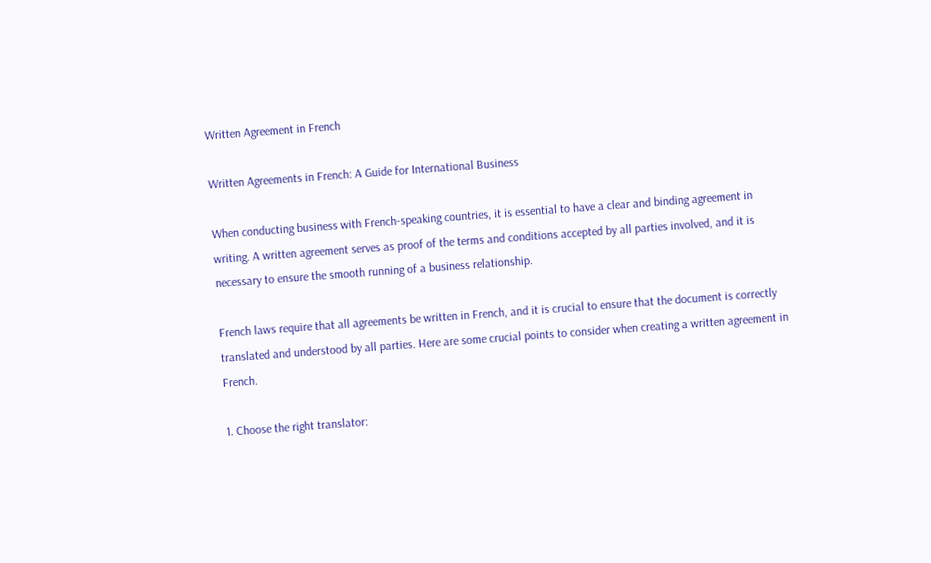Written Agreement in French

Written Agreements in French: A Guide for International Business

When conducting business with French-speaking countries, it is essential to have a clear and binding agreement in writing. A written agreement serves as proof of the terms and conditions accepted by all parties involved, and it is necessary to ensure the smooth running of a business relationship.

French laws require that all agreements be written in French, and it is crucial to ensure that the document is correctly translated and understood by all parties. Here are some crucial points to consider when creating a written agreement in French.

1. Choose the right translator: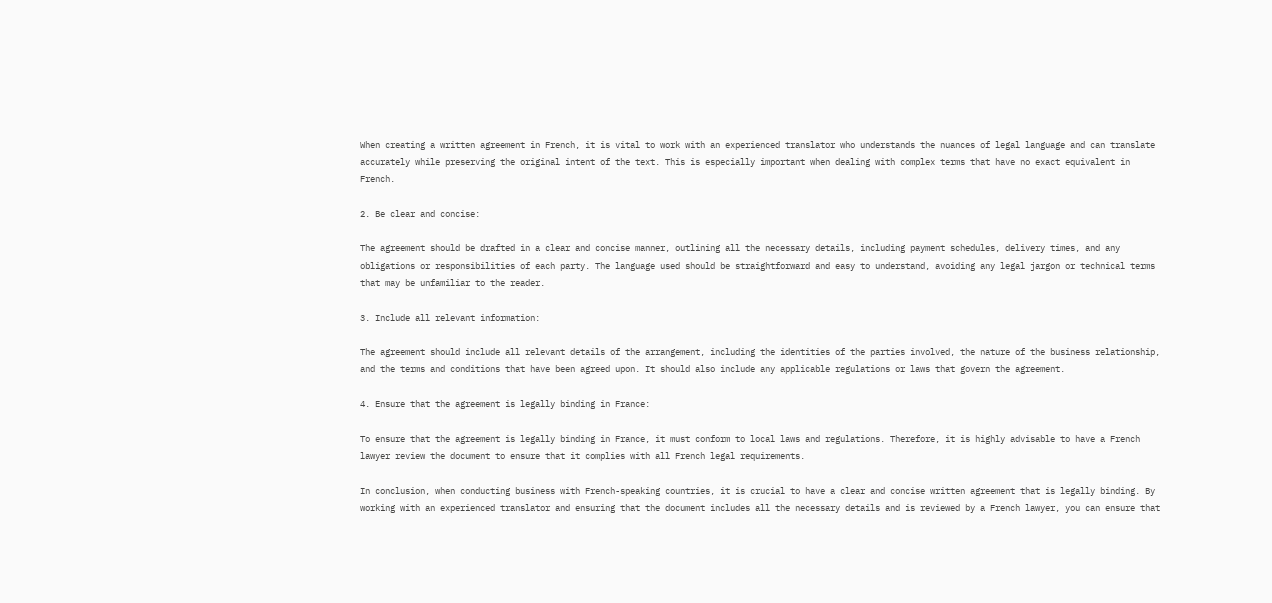When creating a written agreement in French, it is vital to work with an experienced translator who understands the nuances of legal language and can translate accurately while preserving the original intent of the text. This is especially important when dealing with complex terms that have no exact equivalent in French.

2. Be clear and concise:

The agreement should be drafted in a clear and concise manner, outlining all the necessary details, including payment schedules, delivery times, and any obligations or responsibilities of each party. The language used should be straightforward and easy to understand, avoiding any legal jargon or technical terms that may be unfamiliar to the reader.

3. Include all relevant information:

The agreement should include all relevant details of the arrangement, including the identities of the parties involved, the nature of the business relationship, and the terms and conditions that have been agreed upon. It should also include any applicable regulations or laws that govern the agreement.

4. Ensure that the agreement is legally binding in France:

To ensure that the agreement is legally binding in France, it must conform to local laws and regulations. Therefore, it is highly advisable to have a French lawyer review the document to ensure that it complies with all French legal requirements.

In conclusion, when conducting business with French-speaking countries, it is crucial to have a clear and concise written agreement that is legally binding. By working with an experienced translator and ensuring that the document includes all the necessary details and is reviewed by a French lawyer, you can ensure that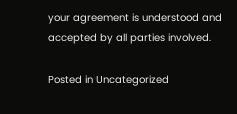your agreement is understood and accepted by all parties involved.

Posted in Uncategorized